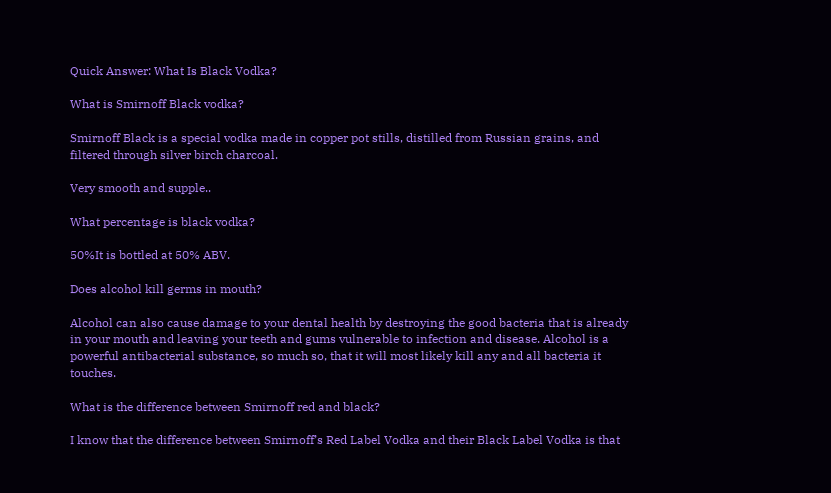Quick Answer: What Is Black Vodka?

What is Smirnoff Black vodka?

Smirnoff Black is a special vodka made in copper pot stills, distilled from Russian grains, and filtered through silver birch charcoal.

Very smooth and supple..

What percentage is black vodka?

50%It is bottled at 50% ABV.

Does alcohol kill germs in mouth?

Alcohol can also cause damage to your dental health by destroying the good bacteria that is already in your mouth and leaving your teeth and gums vulnerable to infection and disease. Alcohol is a powerful antibacterial substance, so much so, that it will most likely kill any and all bacteria it touches.

What is the difference between Smirnoff red and black?

I know that the difference between Smirnoff’s Red Label Vodka and their Black Label Vodka is that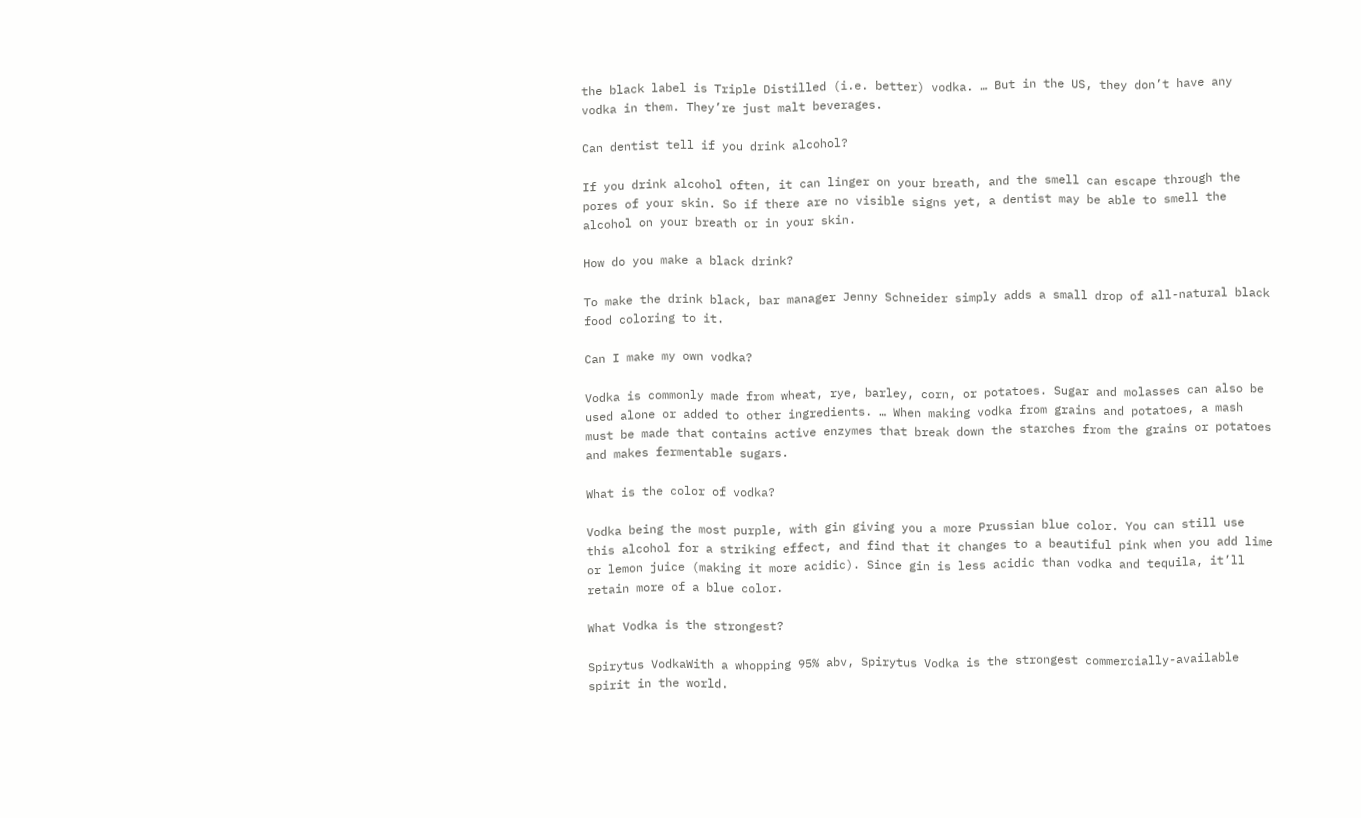the black label is Triple Distilled (i.e. better) vodka. … But in the US, they don’t have any vodka in them. They’re just malt beverages.

Can dentist tell if you drink alcohol?

If you drink alcohol often, it can linger on your breath, and the smell can escape through the pores of your skin. So if there are no visible signs yet, a dentist may be able to smell the alcohol on your breath or in your skin.

How do you make a black drink?

To make the drink black, bar manager Jenny Schneider simply adds a small drop of all-natural black food coloring to it.

Can I make my own vodka?

Vodka is commonly made from wheat, rye, barley, corn, or potatoes. Sugar and molasses can also be used alone or added to other ingredients. … When making vodka from grains and potatoes, a mash must be made that contains active enzymes that break down the starches from the grains or potatoes and makes fermentable sugars.

What is the color of vodka?

Vodka being the most purple, with gin giving you a more Prussian blue color. You can still use this alcohol for a striking effect, and find that it changes to a beautiful pink when you add lime or lemon juice (making it more acidic). Since gin is less acidic than vodka and tequila, it’ll retain more of a blue color.

What Vodka is the strongest?

Spirytus VodkaWith a whopping 95% abv, Spirytus Vodka is the strongest commercially-available spirit in the world.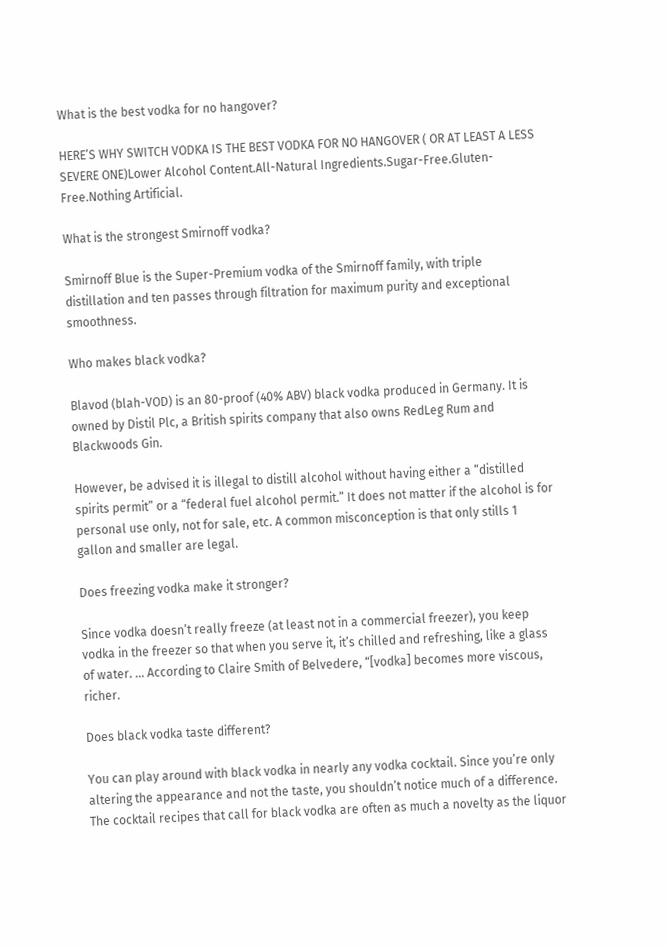What is the best vodka for no hangover?

HERE’S WHY SWITCH VODKA IS THE BEST VODKA FOR NO HANGOVER ( OR AT LEAST A LESS SEVERE ONE)Lower Alcohol Content.All-Natural Ingredients.Sugar-Free.Gluten-Free.Nothing Artificial.

What is the strongest Smirnoff vodka?

Smirnoff Blue is the Super-Premium vodka of the Smirnoff family, with triple distillation and ten passes through filtration for maximum purity and exceptional smoothness.

Who makes black vodka?

Blavod (blah-VOD) is an 80-proof (40% ABV) black vodka produced in Germany. It is owned by Distil Plc, a British spirits company that also owns RedLeg Rum and Blackwoods Gin.

However, be advised it is illegal to distill alcohol without having either a “distilled spirits permit” or a “federal fuel alcohol permit.” It does not matter if the alcohol is for personal use only, not for sale, etc. A common misconception is that only stills 1 gallon and smaller are legal.

Does freezing vodka make it stronger?

Since vodka doesn’t really freeze (at least not in a commercial freezer), you keep vodka in the freezer so that when you serve it, it’s chilled and refreshing, like a glass of water. … According to Claire Smith of Belvedere, “[vodka] becomes more viscous, richer.

Does black vodka taste different?

You can play around with black vodka in nearly any vodka cocktail. Since you’re only altering the appearance and not the taste, you shouldn’t notice much of a difference. The cocktail recipes that call for black vodka are often as much a novelty as the liquor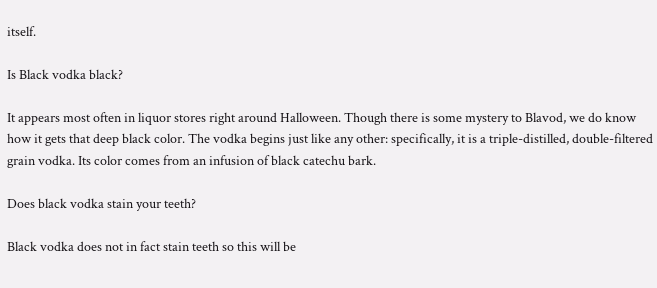itself.

Is Black vodka black?

It appears most often in liquor stores right around Halloween. Though there is some mystery to Blavod, we do know how it gets that deep black color. The vodka begins just like any other: specifically, it is a triple-distilled, double-filtered grain vodka. Its color comes from an infusion of black catechu bark.

Does black vodka stain your teeth?

Black vodka does not in fact stain teeth so this will be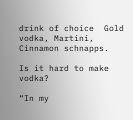drink of choice  Gold vodka, Martini, Cinnamon schnapps.

Is it hard to make vodka?

“In my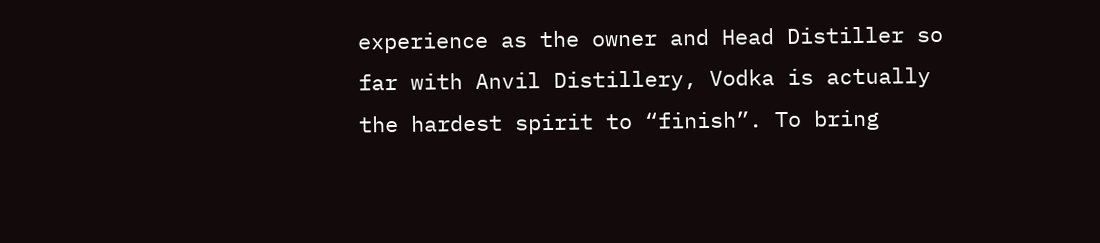experience as the owner and Head Distiller so far with Anvil Distillery, Vodka is actually the hardest spirit to “finish”. To bring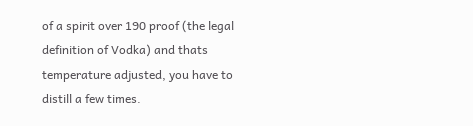of a spirit over 190 proof (the legal definition of Vodka) and thats temperature adjusted, you have to distill a few times.